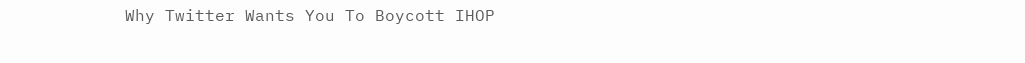Why Twitter Wants You To Boycott IHOP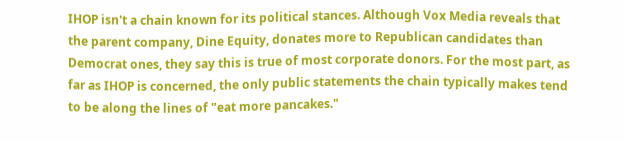IHOP isn't a chain known for its political stances. Although Vox Media reveals that the parent company, Dine Equity, donates more to Republican candidates than Democrat ones, they say this is true of most corporate donors. For the most part, as far as IHOP is concerned, the only public statements the chain typically makes tend to be along the lines of "eat more pancakes."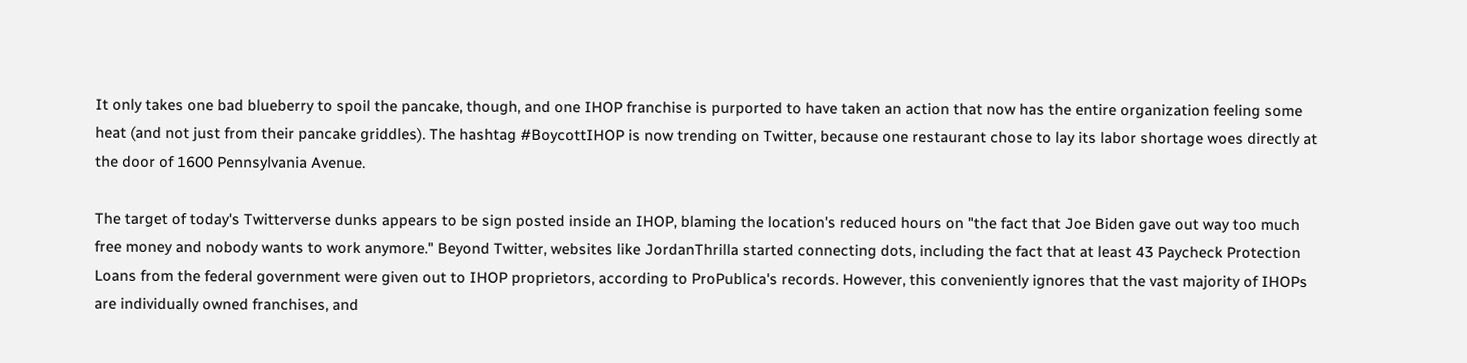It only takes one bad blueberry to spoil the pancake, though, and one IHOP franchise is purported to have taken an action that now has the entire organization feeling some heat (and not just from their pancake griddles). The hashtag #BoycottIHOP is now trending on Twitter, because one restaurant chose to lay its labor shortage woes directly at the door of 1600 Pennsylvania Avenue.

The target of today's Twitterverse dunks appears to be sign posted inside an IHOP, blaming the location's reduced hours on "the fact that Joe Biden gave out way too much free money and nobody wants to work anymore." Beyond Twitter, websites like JordanThrilla started connecting dots, including the fact that at least 43 Paycheck Protection Loans from the federal government were given out to IHOP proprietors, according to ProPublica's records. However, this conveniently ignores that the vast majority of IHOPs are individually owned franchises, and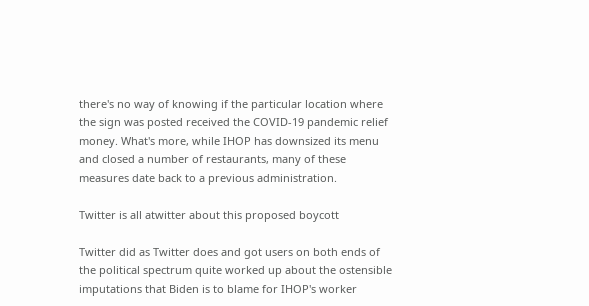there's no way of knowing if the particular location where the sign was posted received the COVID-19 pandemic relief money. What's more, while IHOP has downsized its menu and closed a number of restaurants, many of these measures date back to a previous administration.

Twitter is all atwitter about this proposed boycott

Twitter did as Twitter does and got users on both ends of the political spectrum quite worked up about the ostensible imputations that Biden is to blame for IHOP's worker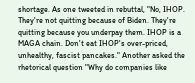shortage. As one tweeted in rebuttal, "No, IHOP. They're not quitting because of Biden. They're quitting because you underpay them. IHOP is a MAGA chain. Don't eat IHOP's over-priced, unhealthy, fascist pancakes." Another asked the rhetorical question "Why do companies like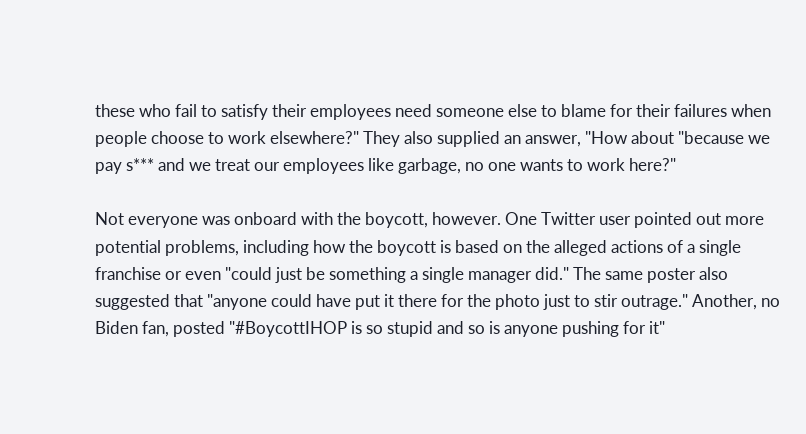these who fail to satisfy their employees need someone else to blame for their failures when people choose to work elsewhere?" They also supplied an answer, "How about "because we pay s*** and we treat our employees like garbage, no one wants to work here?"

Not everyone was onboard with the boycott, however. One Twitter user pointed out more potential problems, including how the boycott is based on the alleged actions of a single franchise or even "could just be something a single manager did." The same poster also suggested that "anyone could have put it there for the photo just to stir outrage." Another, no Biden fan, posted "#BoycottIHOP is so stupid and so is anyone pushing for it"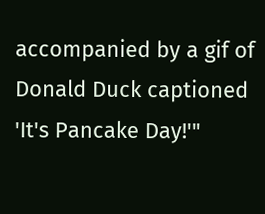accompanied by a gif of Donald Duck captioned 'It's Pancake Day!'"